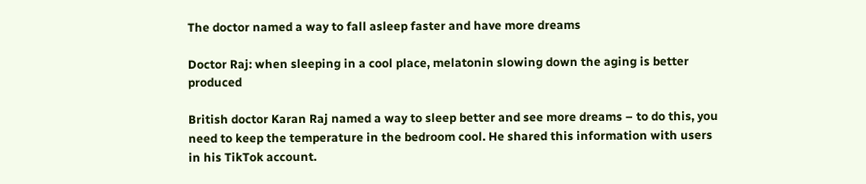The doctor named a way to fall asleep faster and have more dreams

Doctor Raj: when sleeping in a cool place, melatonin slowing down the aging is better produced

British doctor Karan Raj named a way to sleep better and see more dreams – to do this, you need to keep the temperature in the bedroom cool. He shared this information with users in his TikTok account.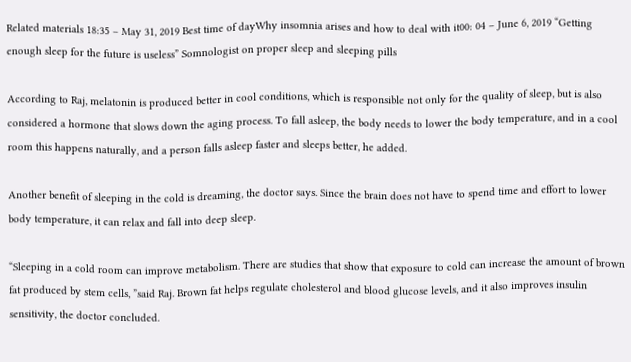Related materials 18:35 – May 31, 2019 Best time of dayWhy insomnia arises and how to deal with it00: 04 – June 6, 2019 “Getting enough sleep for the future is useless” Somnologist on proper sleep and sleeping pills

According to Raj, melatonin is produced better in cool conditions, which is responsible not only for the quality of sleep, but is also considered a hormone that slows down the aging process. To fall asleep, the body needs to lower the body temperature, and in a cool room this happens naturally, and a person falls asleep faster and sleeps better, he added.

Another benefit of sleeping in the cold is dreaming, the doctor says. Since the brain does not have to spend time and effort to lower body temperature, it can relax and fall into deep sleep.

“Sleeping in a cold room can improve metabolism. There are studies that show that exposure to cold can increase the amount of brown fat produced by stem cells, ”said Raj. Brown fat helps regulate cholesterol and blood glucose levels, and it also improves insulin sensitivity, the doctor concluded.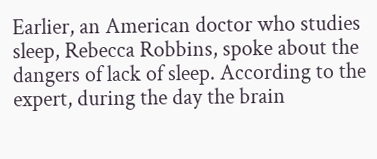Earlier, an American doctor who studies sleep, Rebecca Robbins, spoke about the dangers of lack of sleep. According to the expert, during the day the brain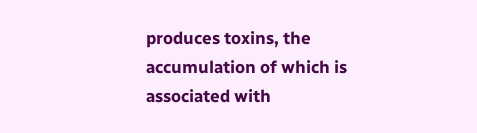produces toxins, the accumulation of which is associated with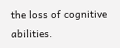the loss of cognitive abilities.